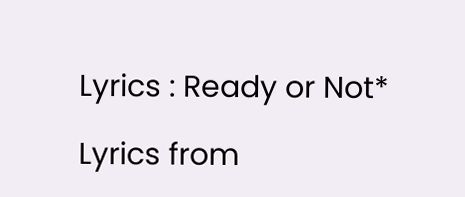Lyrics : Ready or Not*

Lyrics from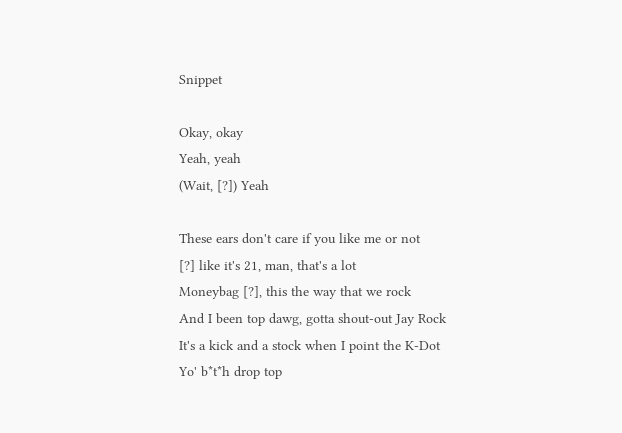Snippet

Okay, okay
Yeah, yeah
(Wait, [?]) Yeah

These ears don't care if you like me or not
[?] like it's 21, man, that's a lot
Moneybag [?], this the way that we rock
And I been top dawg, gotta shout-out Jay Rock
It's a kick and a stock when I point the K-Dot
Yo' b*t*h drop top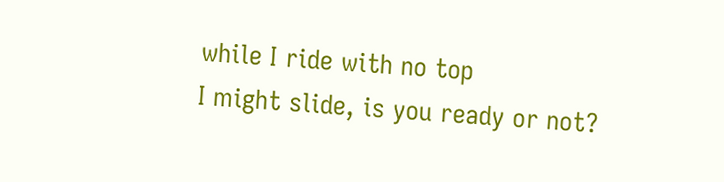while I ride with no top
I might slide, is you ready or not?